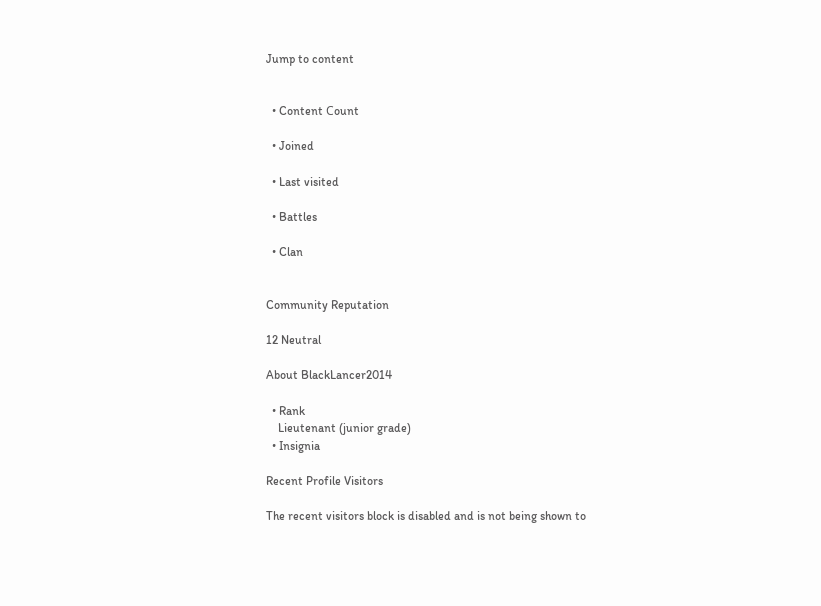Jump to content


  • Content Сount

  • Joined

  • Last visited

  • Battles

  • Clan


Community Reputation

12 Neutral

About BlackLancer2014

  • Rank
    Lieutenant (junior grade)
  • Insignia

Recent Profile Visitors

The recent visitors block is disabled and is not being shown to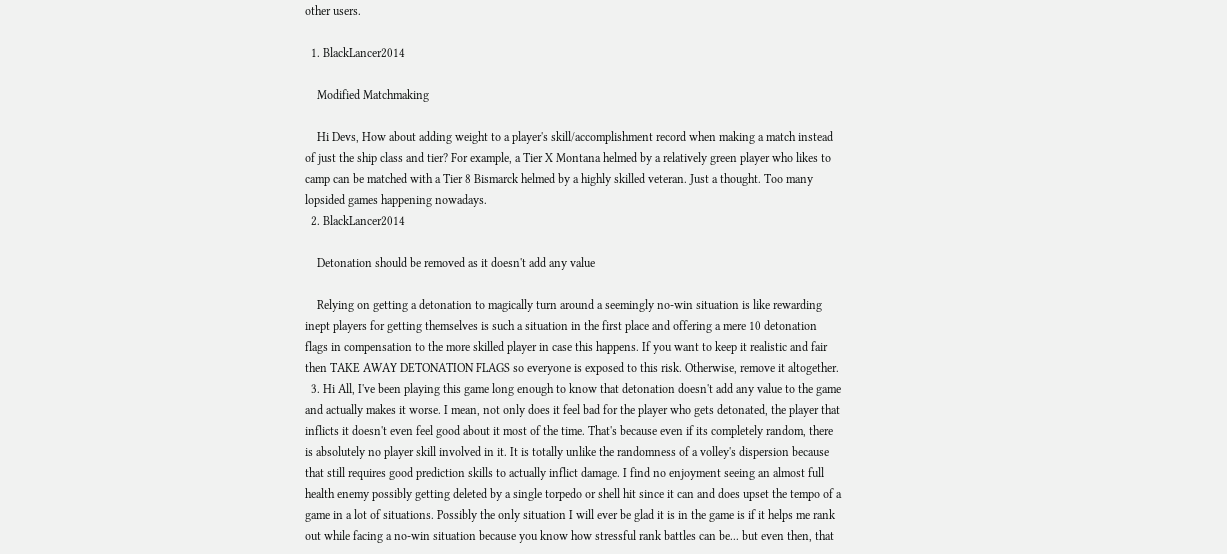other users.

  1. BlackLancer2014

    Modified Matchmaking

    Hi Devs, How about adding weight to a player's skill/accomplishment record when making a match instead of just the ship class and tier? For example, a Tier X Montana helmed by a relatively green player who likes to camp can be matched with a Tier 8 Bismarck helmed by a highly skilled veteran. Just a thought. Too many lopsided games happening nowadays.
  2. BlackLancer2014

    Detonation should be removed as it doesn't add any value

    Relying on getting a detonation to magically turn around a seemingly no-win situation is like rewarding inept players for getting themselves is such a situation in the first place and offering a mere 10 detonation flags in compensation to the more skilled player in case this happens. If you want to keep it realistic and fair then TAKE AWAY DETONATION FLAGS so everyone is exposed to this risk. Otherwise, remove it altogether.
  3. Hi All, I've been playing this game long enough to know that detonation doesn't add any value to the game and actually makes it worse. I mean, not only does it feel bad for the player who gets detonated, the player that inflicts it doesn't even feel good about it most of the time. That's because even if its completely random, there is absolutely no player skill involved in it. It is totally unlike the randomness of a volley's dispersion because that still requires good prediction skills to actually inflict damage. I find no enjoyment seeing an almost full health enemy possibly getting deleted by a single torpedo or shell hit since it can and does upset the tempo of a game in a lot of situations. Possibly the only situation I will ever be glad it is in the game is if it helps me rank out while facing a no-win situation because you know how stressful rank battles can be... but even then, that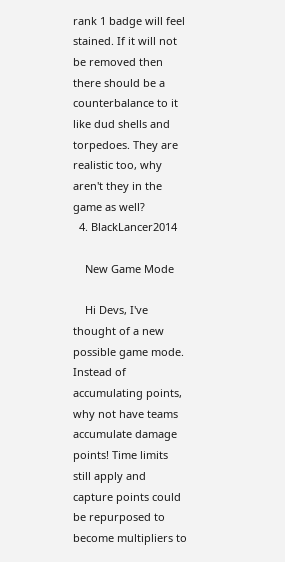rank 1 badge will feel stained. If it will not be removed then there should be a counterbalance to it like dud shells and torpedoes. They are realistic too, why aren't they in the game as well?
  4. BlackLancer2014

    New Game Mode

    Hi Devs, I've thought of a new possible game mode. Instead of accumulating points, why not have teams accumulate damage points! Time limits still apply and capture points could be repurposed to become multipliers to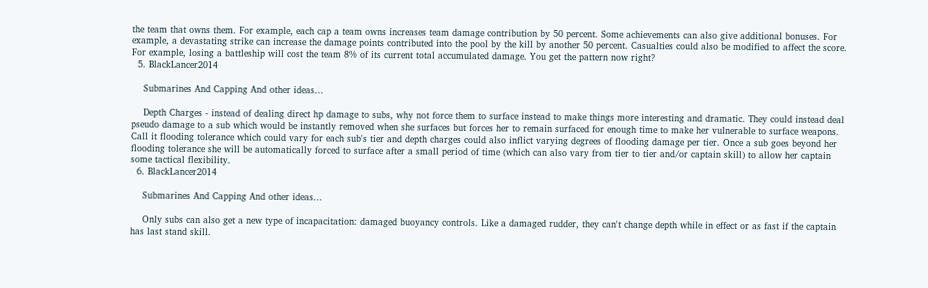the team that owns them. For example, each cap a team owns increases team damage contribution by 50 percent. Some achievements can also give additional bonuses. For example, a devastating strike can increase the damage points contributed into the pool by the kill by another 50 percent. Casualties could also be modified to affect the score. For example, losing a battleship will cost the team 8% of its current total accumulated damage. You get the pattern now right?
  5. BlackLancer2014

    Submarines And Capping And other ideas...

    Depth Charges - instead of dealing direct hp damage to subs, why not force them to surface instead to make things more interesting and dramatic. They could instead deal pseudo damage to a sub which would be instantly removed when she surfaces but forces her to remain surfaced for enough time to make her vulnerable to surface weapons. Call it flooding tolerance which could vary for each sub's tier and depth charges could also inflict varying degrees of flooding damage per tier. Once a sub goes beyond her flooding tolerance she will be automatically forced to surface after a small period of time (which can also vary from tier to tier and/or captain skill) to allow her captain some tactical flexibility.
  6. BlackLancer2014

    Submarines And Capping And other ideas...

    Only subs can also get a new type of incapacitation: damaged buoyancy controls. Like a damaged rudder, they can't change depth while in effect or as fast if the captain has last stand skill.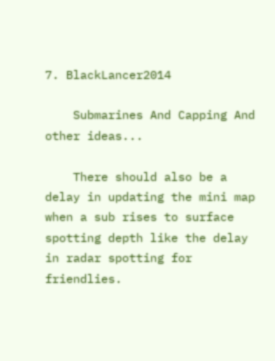7. BlackLancer2014

    Submarines And Capping And other ideas...

    There should also be a delay in updating the mini map when a sub rises to surface spotting depth like the delay in radar spotting for friendlies.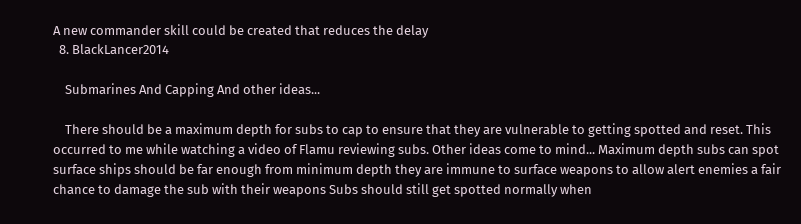A new commander skill could be created that reduces the delay
  8. BlackLancer2014

    Submarines And Capping And other ideas...

    There should be a maximum depth for subs to cap to ensure that they are vulnerable to getting spotted and reset. This occurred to me while watching a video of Flamu reviewing subs. Other ideas come to mind... Maximum depth subs can spot surface ships should be far enough from minimum depth they are immune to surface weapons to allow alert enemies a fair chance to damage the sub with their weapons Subs should still get spotted normally when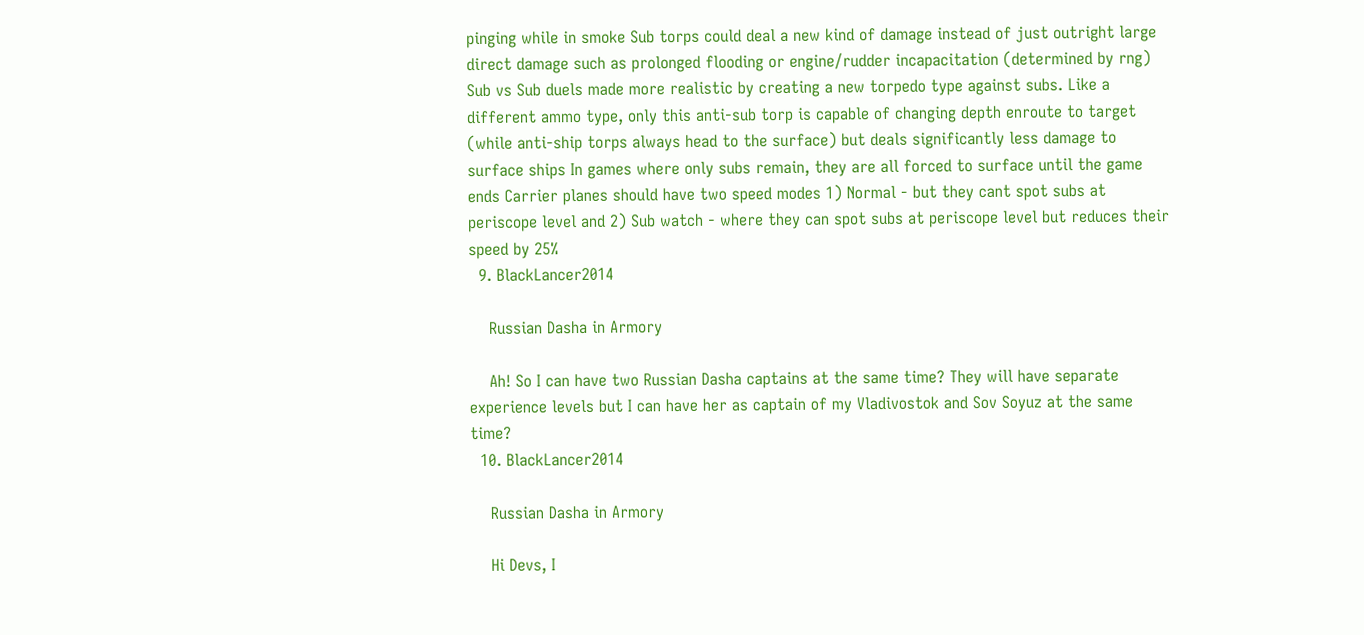pinging while in smoke Sub torps could deal a new kind of damage instead of just outright large direct damage such as prolonged flooding or engine/rudder incapacitation (determined by rng) Sub vs Sub duels made more realistic by creating a new torpedo type against subs. Like a different ammo type, only this anti-sub torp is capable of changing depth enroute to target (while anti-ship torps always head to the surface) but deals significantly less damage to surface ships In games where only subs remain, they are all forced to surface until the game ends Carrier planes should have two speed modes 1) Normal - but they cant spot subs at periscope level and 2) Sub watch - where they can spot subs at periscope level but reduces their speed by 25%
  9. BlackLancer2014

    Russian Dasha in Armory

    Ah! So I can have two Russian Dasha captains at the same time? They will have separate experience levels but I can have her as captain of my Vladivostok and Sov Soyuz at the same time?
  10. BlackLancer2014

    Russian Dasha in Armory

    Hi Devs, I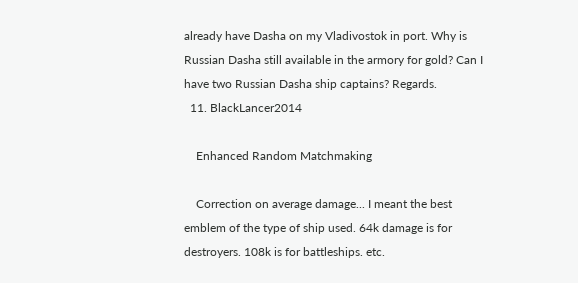already have Dasha on my Vladivostok in port. Why is Russian Dasha still available in the armory for gold? Can I have two Russian Dasha ship captains? Regards.
  11. BlackLancer2014

    Enhanced Random Matchmaking

    Correction on average damage... I meant the best emblem of the type of ship used. 64k damage is for destroyers. 108k is for battleships. etc.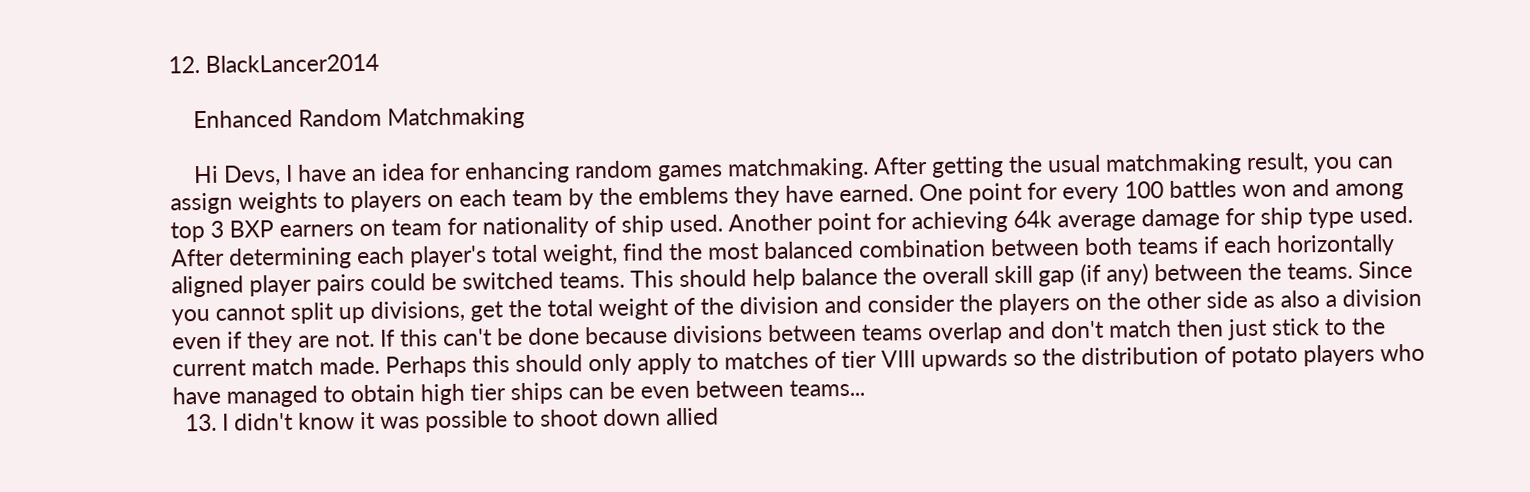12. BlackLancer2014

    Enhanced Random Matchmaking

    Hi Devs, I have an idea for enhancing random games matchmaking. After getting the usual matchmaking result, you can assign weights to players on each team by the emblems they have earned. One point for every 100 battles won and among top 3 BXP earners on team for nationality of ship used. Another point for achieving 64k average damage for ship type used. After determining each player's total weight, find the most balanced combination between both teams if each horizontally aligned player pairs could be switched teams. This should help balance the overall skill gap (if any) between the teams. Since you cannot split up divisions, get the total weight of the division and consider the players on the other side as also a division even if they are not. If this can't be done because divisions between teams overlap and don't match then just stick to the current match made. Perhaps this should only apply to matches of tier VIII upwards so the distribution of potato players who have managed to obtain high tier ships can be even between teams...
  13. I didn't know it was possible to shoot down allied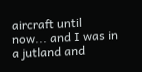aircraft until now... and I was in a jutland and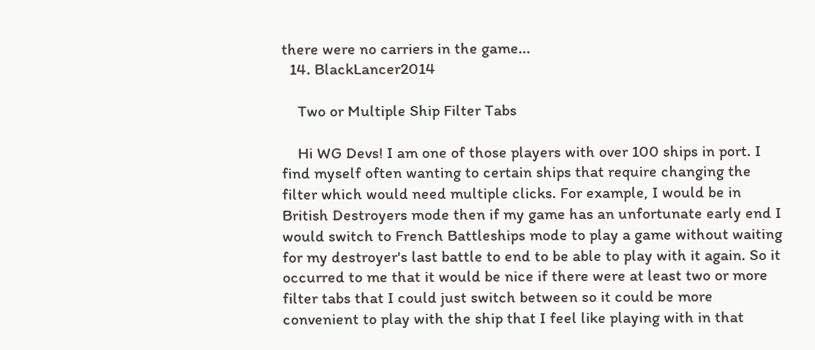there were no carriers in the game...
  14. BlackLancer2014

    Two or Multiple Ship Filter Tabs

    Hi WG Devs! I am one of those players with over 100 ships in port. I find myself often wanting to certain ships that require changing the filter which would need multiple clicks. For example, I would be in British Destroyers mode then if my game has an unfortunate early end I would switch to French Battleships mode to play a game without waiting for my destroyer's last battle to end to be able to play with it again. So it occurred to me that it would be nice if there were at least two or more filter tabs that I could just switch between so it could be more convenient to play with the ship that I feel like playing with in that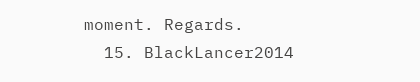moment. Regards.
  15. BlackLancer2014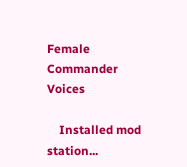Female Commander Voices

    Installed mod station...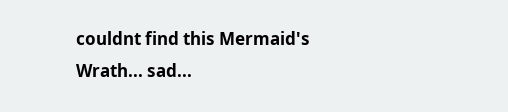couldnt find this Mermaid's Wrath... sad...